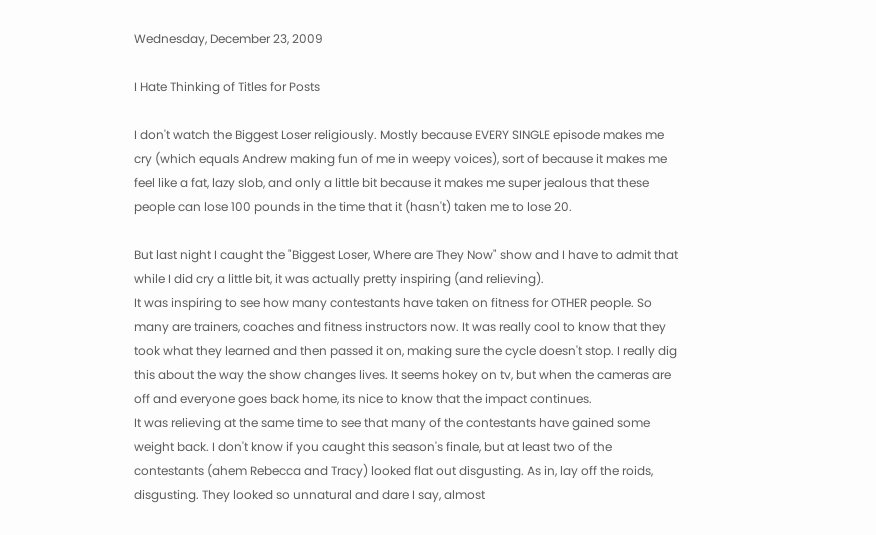Wednesday, December 23, 2009

I Hate Thinking of Titles for Posts

I don't watch the Biggest Loser religiously. Mostly because EVERY SINGLE episode makes me cry (which equals Andrew making fun of me in weepy voices), sort of because it makes me feel like a fat, lazy slob, and only a little bit because it makes me super jealous that these people can lose 100 pounds in the time that it (hasn't) taken me to lose 20.

But last night I caught the "Biggest Loser, Where are They Now" show and I have to admit that while I did cry a little bit, it was actually pretty inspiring (and relieving).
It was inspiring to see how many contestants have taken on fitness for OTHER people. So many are trainers, coaches and fitness instructors now. It was really cool to know that they took what they learned and then passed it on, making sure the cycle doesn't stop. I really dig this about the way the show changes lives. It seems hokey on tv, but when the cameras are off and everyone goes back home, its nice to know that the impact continues.
It was relieving at the same time to see that many of the contestants have gained some weight back. I don't know if you caught this season's finale, but at least two of the contestants (ahem Rebecca and Tracy) looked flat out disgusting. As in, lay off the roids, disgusting. They looked so unnatural and dare I say, almost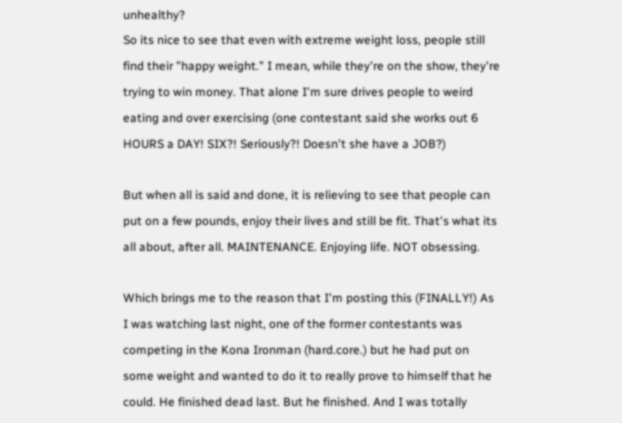unhealthy?
So its nice to see that even with extreme weight loss, people still find their "happy weight." I mean, while they're on the show, they're trying to win money. That alone I'm sure drives people to weird eating and over exercising (one contestant said she works out 6 HOURS a DAY! SIX?! Seriously?! Doesn't she have a JOB?)

But when all is said and done, it is relieving to see that people can put on a few pounds, enjoy their lives and still be fit. That's what its all about, after all. MAINTENANCE. Enjoying life. NOT obsessing.

Which brings me to the reason that I'm posting this (FINALLY!) As I was watching last night, one of the former contestants was competing in the Kona Ironman (hard.core.) but he had put on some weight and wanted to do it to really prove to himself that he could. He finished dead last. But he finished. And I was totally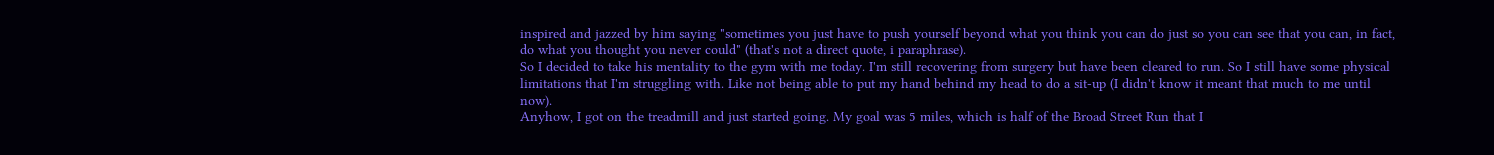inspired and jazzed by him saying "sometimes you just have to push yourself beyond what you think you can do just so you can see that you can, in fact, do what you thought you never could" (that's not a direct quote, i paraphrase).
So I decided to take his mentality to the gym with me today. I'm still recovering from surgery but have been cleared to run. So I still have some physical limitations that I'm struggling with. Like not being able to put my hand behind my head to do a sit-up (I didn't know it meant that much to me until now).
Anyhow, I got on the treadmill and just started going. My goal was 5 miles, which is half of the Broad Street Run that I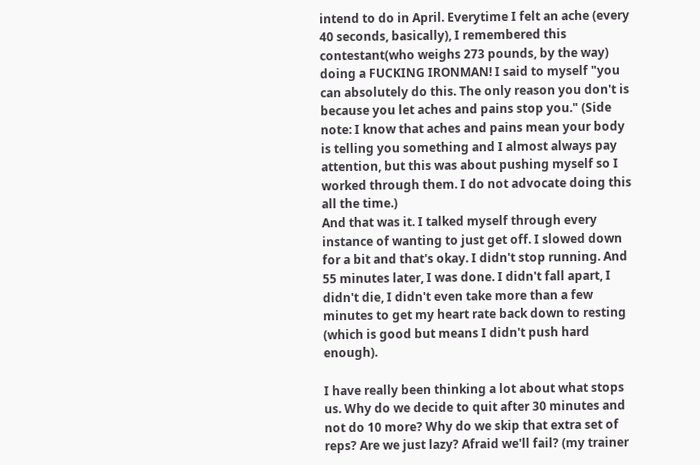intend to do in April. Everytime I felt an ache (every 40 seconds, basically), I remembered this contestant(who weighs 273 pounds, by the way) doing a FUCKING IRONMAN! I said to myself "you can absolutely do this. The only reason you don't is because you let aches and pains stop you." (Side note: I know that aches and pains mean your body is telling you something and I almost always pay attention, but this was about pushing myself so I worked through them. I do not advocate doing this all the time.)
And that was it. I talked myself through every instance of wanting to just get off. I slowed down for a bit and that's okay. I didn't stop running. And 55 minutes later, I was done. I didn't fall apart, I didn't die, I didn't even take more than a few minutes to get my heart rate back down to resting (which is good but means I didn't push hard enough).

I have really been thinking a lot about what stops us. Why do we decide to quit after 30 minutes and not do 10 more? Why do we skip that extra set of reps? Are we just lazy? Afraid we'll fail? (my trainer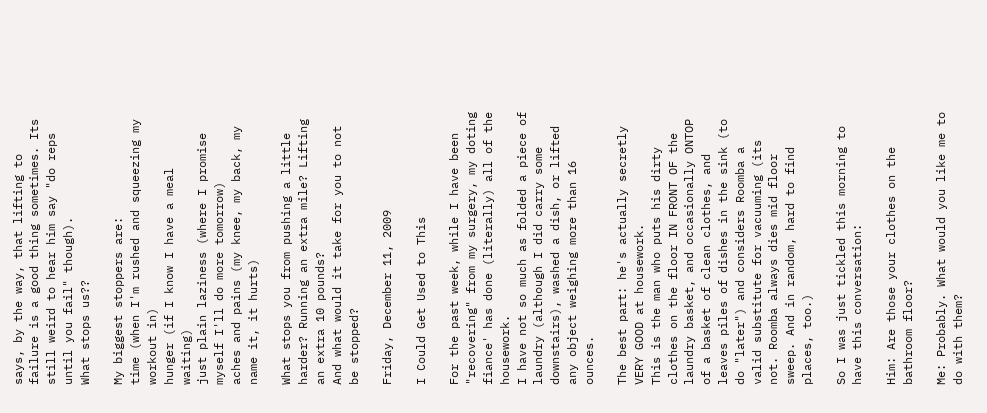says, by the way, that lifting to failure is a good thing sometimes. Its still weird to hear him say "do reps until you fail" though).
What stops us??

My biggest stoppers are:
time (when I'm rushed and squeezing my workout in)
hunger (if I know I have a meal waiting)
just plain laziness (where I promise myself I'll do more tomorrow)
aches and pains (my knee, my back, my name it, it hurts)

What stops you from pushing a little harder? Running an extra mile? Lifting an extra 10 pounds?
And what would it take for you to not be stopped?

Friday, December 11, 2009

I Could Get Used to This

For the past week, while I have been "recovering" from my surgery, my doting fiance' has done (literally) all of the housework.
I have not so much as folded a piece of laundry (although I did carry some downstairs), washed a dish, or lifted any object weighing more than 16 ounces.

The best part: he's actually secretly VERY GOOD at housework.
This is the man who puts his dirty clothes on the floor IN FRONT OF the laundry basket, and occasionally ONTOP of a basket of clean clothes, and leaves piles of dishes in the sink (to do "later") and considers Roomba a valid substitute for vacuuming (its not. Roomba always dies mid floor sweep. And in random, hard to find places, too.)

So I was just tickled this morning to have this conversation:

Him: Are those your clothes on the bathroom floor?

Me: Probably. What would you like me to do with them?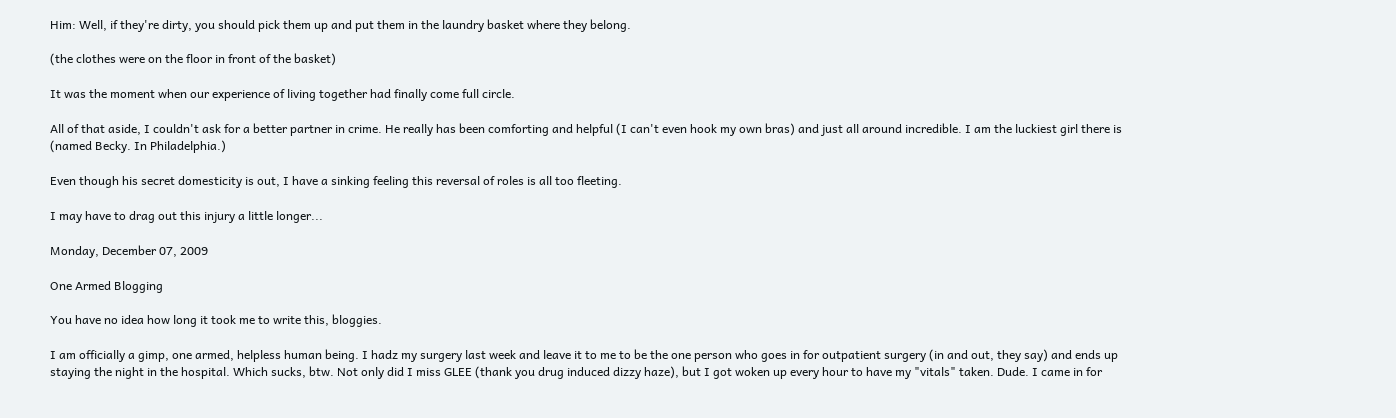Him: Well, if they're dirty, you should pick them up and put them in the laundry basket where they belong.

(the clothes were on the floor in front of the basket)

It was the moment when our experience of living together had finally come full circle.

All of that aside, I couldn't ask for a better partner in crime. He really has been comforting and helpful (I can't even hook my own bras) and just all around incredible. I am the luckiest girl there is (named Becky. In Philadelphia.)

Even though his secret domesticity is out, I have a sinking feeling this reversal of roles is all too fleeting.

I may have to drag out this injury a little longer...

Monday, December 07, 2009

One Armed Blogging

You have no idea how long it took me to write this, bloggies.

I am officially a gimp, one armed, helpless human being. I hadz my surgery last week and leave it to me to be the one person who goes in for outpatient surgery (in and out, they say) and ends up staying the night in the hospital. Which sucks, btw. Not only did I miss GLEE (thank you drug induced dizzy haze), but I got woken up every hour to have my "vitals" taken. Dude. I came in for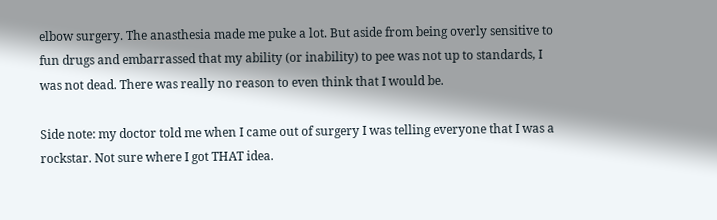elbow surgery. The anasthesia made me puke a lot. But aside from being overly sensitive to fun drugs and embarrassed that my ability (or inability) to pee was not up to standards, I was not dead. There was really no reason to even think that I would be.

Side note: my doctor told me when I came out of surgery I was telling everyone that I was a rockstar. Not sure where I got THAT idea.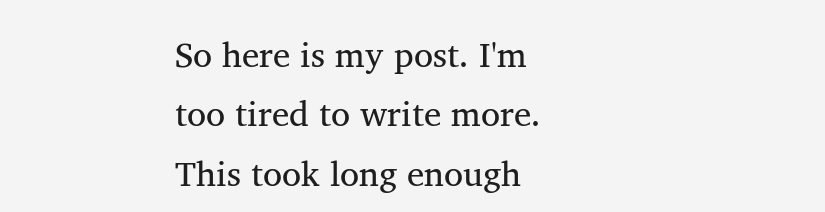So here is my post. I'm too tired to write more. This took long enough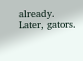already.
Later, gators.